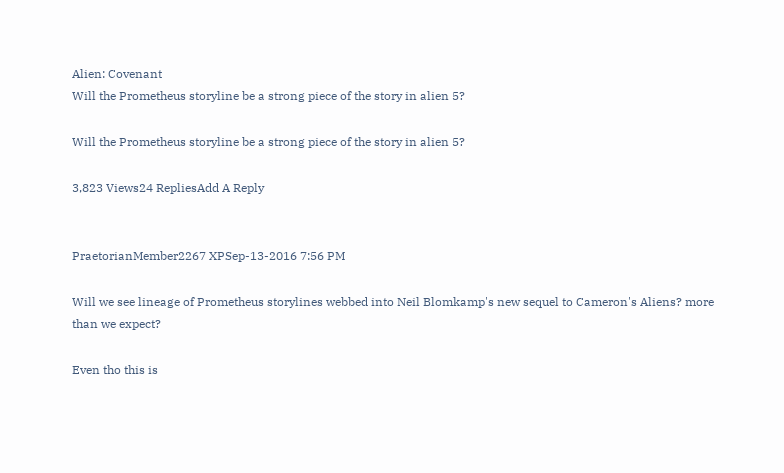Alien: Covenant
Will the Prometheus storyline be a strong piece of the story in alien 5?

Will the Prometheus storyline be a strong piece of the story in alien 5?

3,823 Views24 RepliesAdd A Reply


PraetorianMember2267 XPSep-13-2016 7:56 PM

Will we see lineage of Prometheus storylines webbed into Neil Blomkamp's new sequel to Cameron's Aliens? more than we expect?

Even tho this is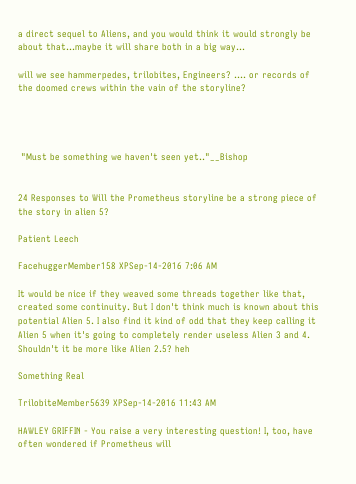a direct sequel to Aliens, and you would think it would strongly be about that...maybe it will share both in a big way...

will we see hammerpedes, trilobites, Engineers? .... or records of the doomed crews within the vain of the storyline?




 "Must be something we haven't seen yet.."__Bishop


24 Responses to Will the Prometheus storyline be a strong piece of the story in alien 5?

Patient Leech

FacehuggerMember158 XPSep-14-2016 7:06 AM

It would be nice if they weaved some threads together like that, created some continuity. But I don't think much is known about this potential Alien 5. I also find it kind of odd that they keep calling it Alien 5 when it's going to completely render useless Alien 3 and 4. Shouldn't it be more like Alien 2.5? heh

Something Real

TrilobiteMember5639 XPSep-14-2016 11:43 AM

HAWLEY GRIFFIN - You raise a very interesting question! I, too, have often wondered if Prometheus will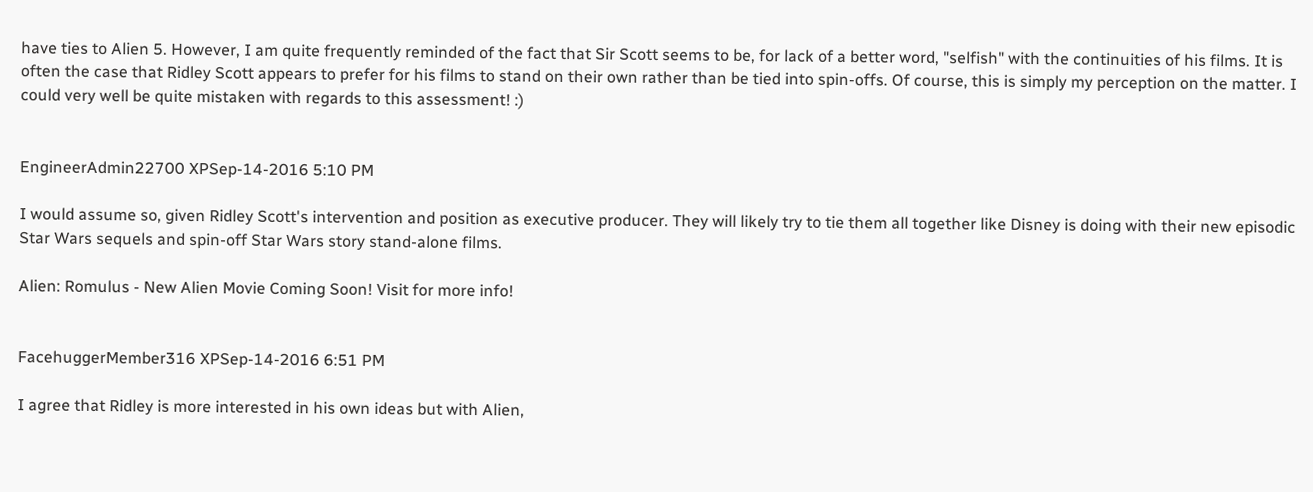have ties to Alien 5. However, I am quite frequently reminded of the fact that Sir Scott seems to be, for lack of a better word, "selfish" with the continuities of his films. It is often the case that Ridley Scott appears to prefer for his films to stand on their own rather than be tied into spin-offs. Of course, this is simply my perception on the matter. I could very well be quite mistaken with regards to this assessment! :)


EngineerAdmin22700 XPSep-14-2016 5:10 PM

I would assume so, given Ridley Scott's intervention and position as executive producer. They will likely try to tie them all together like Disney is doing with their new episodic Star Wars sequels and spin-off Star Wars story stand-alone films.

Alien: Romulus - New Alien Movie Coming Soon! Visit for more info!


FacehuggerMember316 XPSep-14-2016 6:51 PM

I agree that Ridley is more interested in his own ideas but with Alien,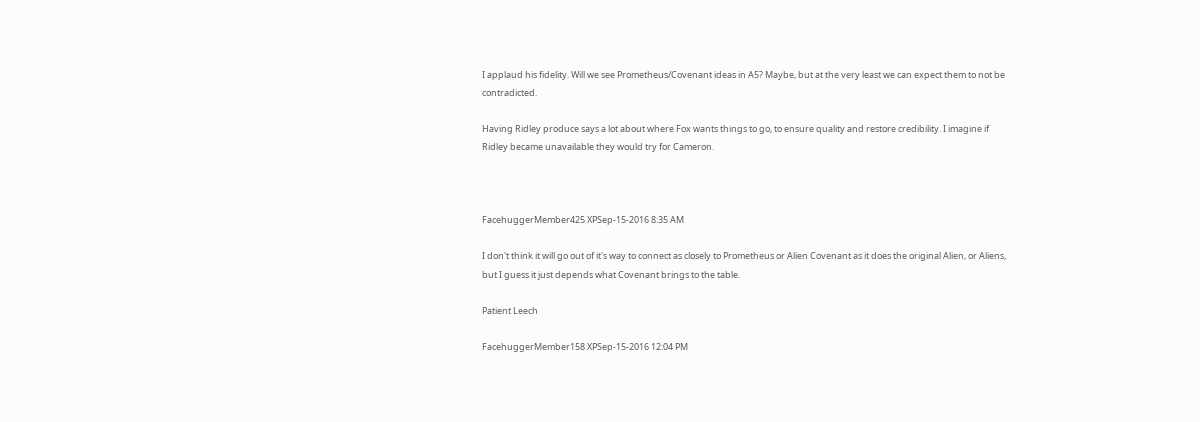I applaud his fidelity. Will we see Prometheus/Covenant ideas in A5? Maybe, but at the very least we can expect them to not be contradicted.

Having Ridley produce says a lot about where Fox wants things to go, to ensure quality and restore credibility. I imagine if Ridley became unavailable they would try for Cameron.



FacehuggerMember425 XPSep-15-2016 8:35 AM

I don't think it will go out of it's way to connect as closely to Prometheus or Alien Covenant as it does the original Alien, or Aliens, but I guess it just depends what Covenant brings to the table.

Patient Leech

FacehuggerMember158 XPSep-15-2016 12:04 PM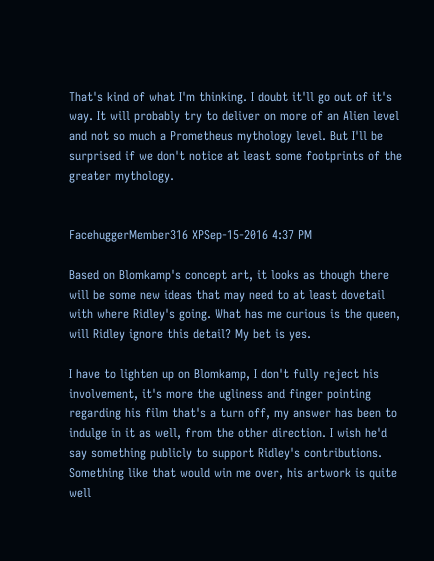That's kind of what I'm thinking. I doubt it'll go out of it's way. It will probably try to deliver on more of an Alien level and not so much a Prometheus mythology level. But I'll be surprised if we don't notice at least some footprints of the greater mythology.


FacehuggerMember316 XPSep-15-2016 4:37 PM

Based on Blomkamp's concept art, it looks as though there will be some new ideas that may need to at least dovetail with where Ridley's going. What has me curious is the queen, will Ridley ignore this detail? My bet is yes.

I have to lighten up on Blomkamp, I don't fully reject his involvement, it's more the ugliness and finger pointing regarding his film that's a turn off, my answer has been to indulge in it as well, from the other direction. I wish he'd say something publicly to support Ridley's contributions. Something like that would win me over, his artwork is quite well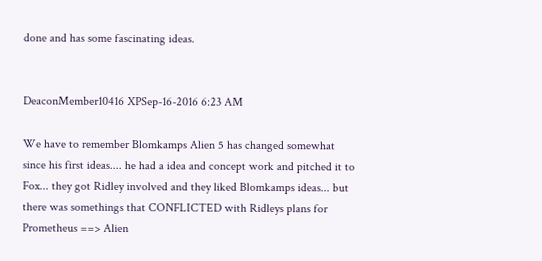done and has some fascinating ideas.


DeaconMember10416 XPSep-16-2016 6:23 AM

We have to remember Blomkamps Alien 5 has changed somewhat since his first ideas.... he had a idea and concept work and pitched it to Fox... they got Ridley involved and they liked Blomkamps ideas... but there was somethings that CONFLICTED with Ridleys plans for Prometheus ==> Alien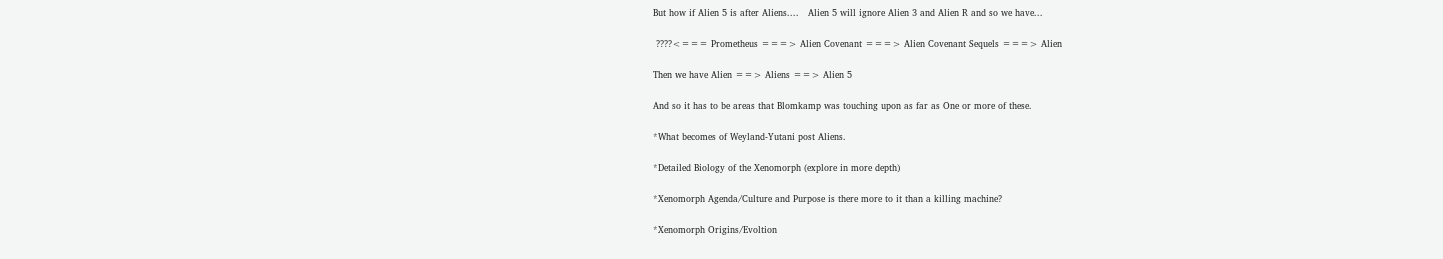But how if Alien 5 is after Aliens....   Alien 5 will ignore Alien 3 and Alien R and so we have...

 ????<=== Prometheus ===> Alien Covenant ===> Alien Covenant Sequels ===> Alien

Then we have Alien ==> Aliens ==> Alien 5

And so it has to be areas that Blomkamp was touching upon as far as One or more of these.

*What becomes of Weyland-Yutani post Aliens.

*Detailed Biology of the Xenomorph (explore in more depth)

*Xenomorph Agenda/Culture and Purpose is there more to it than a killing machine?

*Xenomorph Origins/Evoltion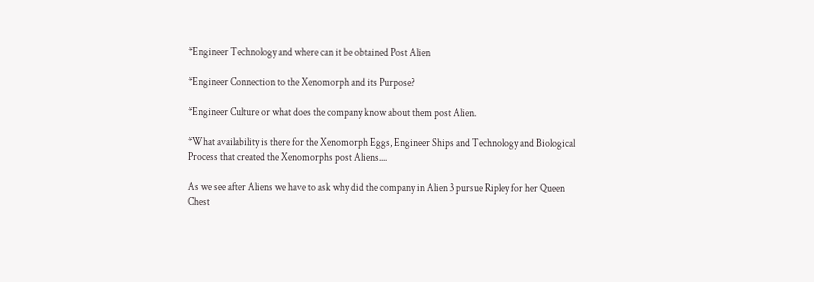*Engineer Technology and where can it be obtained Post Alien

*Engineer Connection to the Xenomorph and its Purpose?

*Engineer Culture or what does the company know about them post Alien.

*What availability is there for the Xenomorph Eggs, Engineer Ships and Technology and Biological Process that created the Xenomorphs post Aliens....

As we see after Aliens we have to ask why did the company in Alien 3 pursue Ripley for her Queen Chest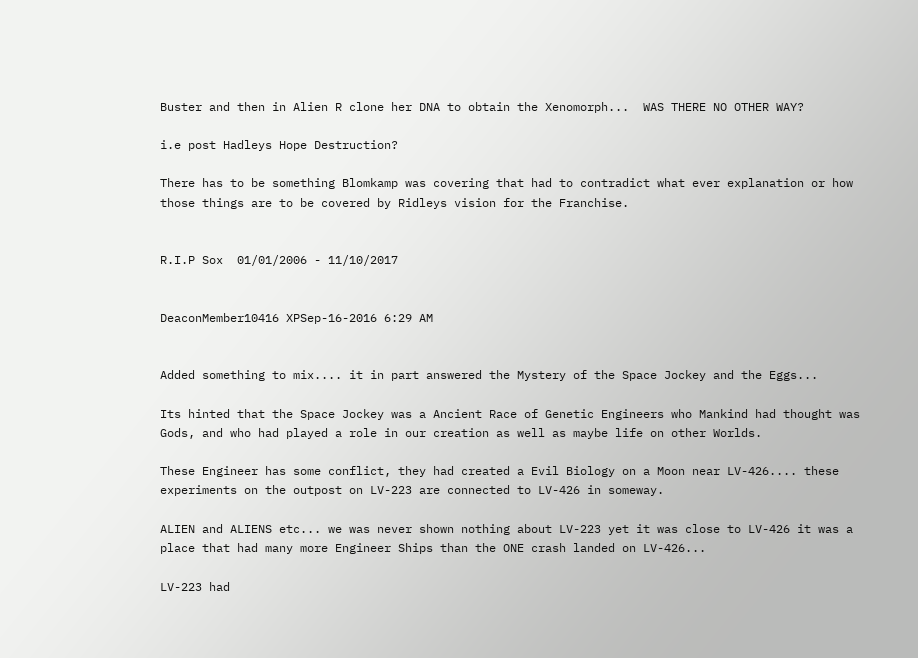Buster and then in Alien R clone her DNA to obtain the Xenomorph...  WAS THERE NO OTHER WAY?

i.e post Hadleys Hope Destruction?

There has to be something Blomkamp was covering that had to contradict what ever explanation or how those things are to be covered by Ridleys vision for the Franchise.


R.I.P Sox  01/01/2006 - 11/10/2017


DeaconMember10416 XPSep-16-2016 6:29 AM


Added something to mix.... it in part answered the Mystery of the Space Jockey and the Eggs...

Its hinted that the Space Jockey was a Ancient Race of Genetic Engineers who Mankind had thought was Gods, and who had played a role in our creation as well as maybe life on other Worlds.

These Engineer has some conflict, they had created a Evil Biology on a Moon near LV-426.... these experiments on the outpost on LV-223 are connected to LV-426 in someway.

ALIEN and ALIENS etc... we was never shown nothing about LV-223 yet it was close to LV-426 it was a place that had many more Engineer Ships than the ONE crash landed on LV-426...

LV-223 had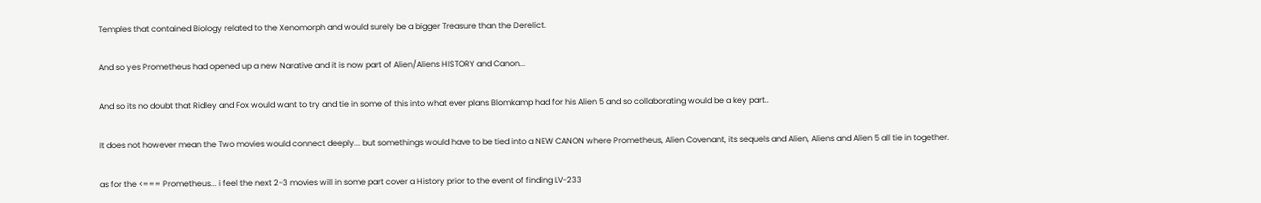Temples that contained Biology related to the Xenomorph and would surely be a bigger Treasure than the Derelict.

And so yes Prometheus had opened up a new Narative and it is now part of Alien/Aliens HISTORY and Canon...

And so its no doubt that Ridley and Fox would want to try and tie in some of this into what ever plans Blomkamp had for his Alien 5 and so collaborating would be a key part..

It does not however mean the Two movies would connect deeply... but somethings would have to be tied into a NEW CANON where Prometheus, Alien Covenant, its sequels and Alien, Aliens and Alien 5 all tie in together.

as for the <=== Prometheus... i feel the next 2-3 movies will in some part cover a History prior to the event of finding LV-233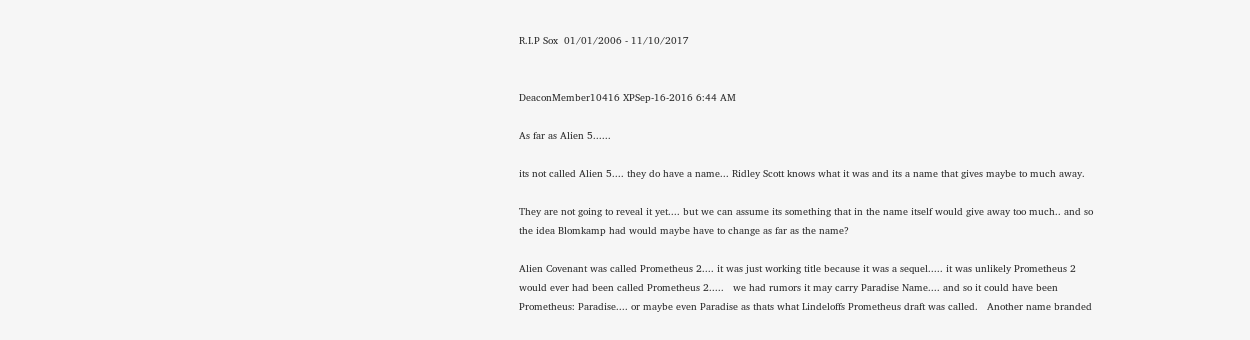R.I.P Sox  01/01/2006 - 11/10/2017


DeaconMember10416 XPSep-16-2016 6:44 AM

As far as Alien 5......

its not called Alien 5.... they do have a name... Ridley Scott knows what it was and its a name that gives maybe to much away.

They are not going to reveal it yet.... but we can assume its something that in the name itself would give away too much.. and so the idea Blomkamp had would maybe have to change as far as the name?

Alien Covenant was called Prometheus 2.... it was just working title because it was a sequel..... it was unlikely Prometheus 2 would ever had been called Prometheus 2.....   we had rumors it may carry Paradise Name.... and so it could have been Prometheus: Paradise.... or maybe even Paradise as thats what Lindeloffs Prometheus draft was called.   Another name branded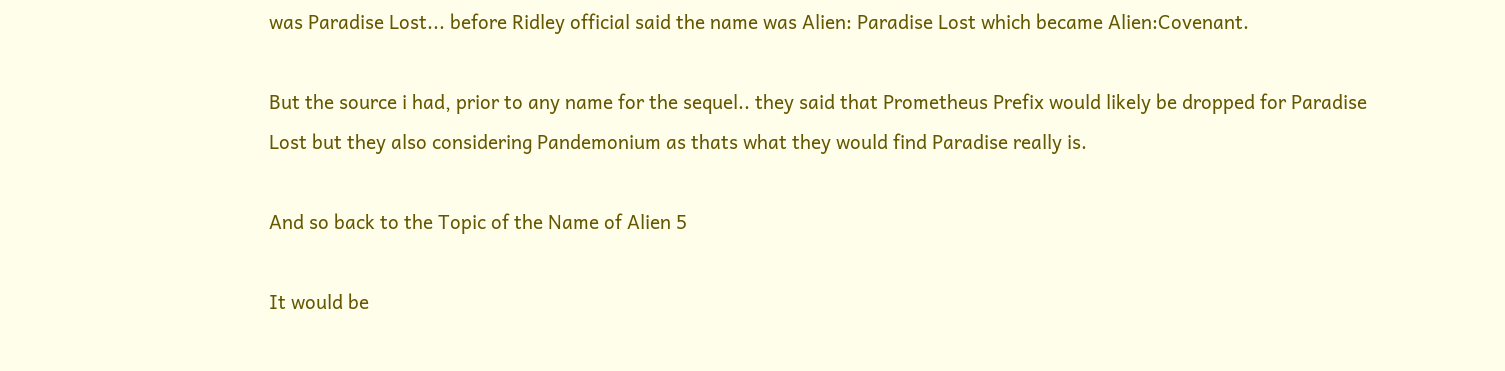was Paradise Lost... before Ridley official said the name was Alien: Paradise Lost which became Alien:Covenant.

But the source i had, prior to any name for the sequel.. they said that Prometheus Prefix would likely be dropped for Paradise Lost but they also considering Pandemonium as thats what they would find Paradise really is.

And so back to the Topic of the Name of Alien 5

It would be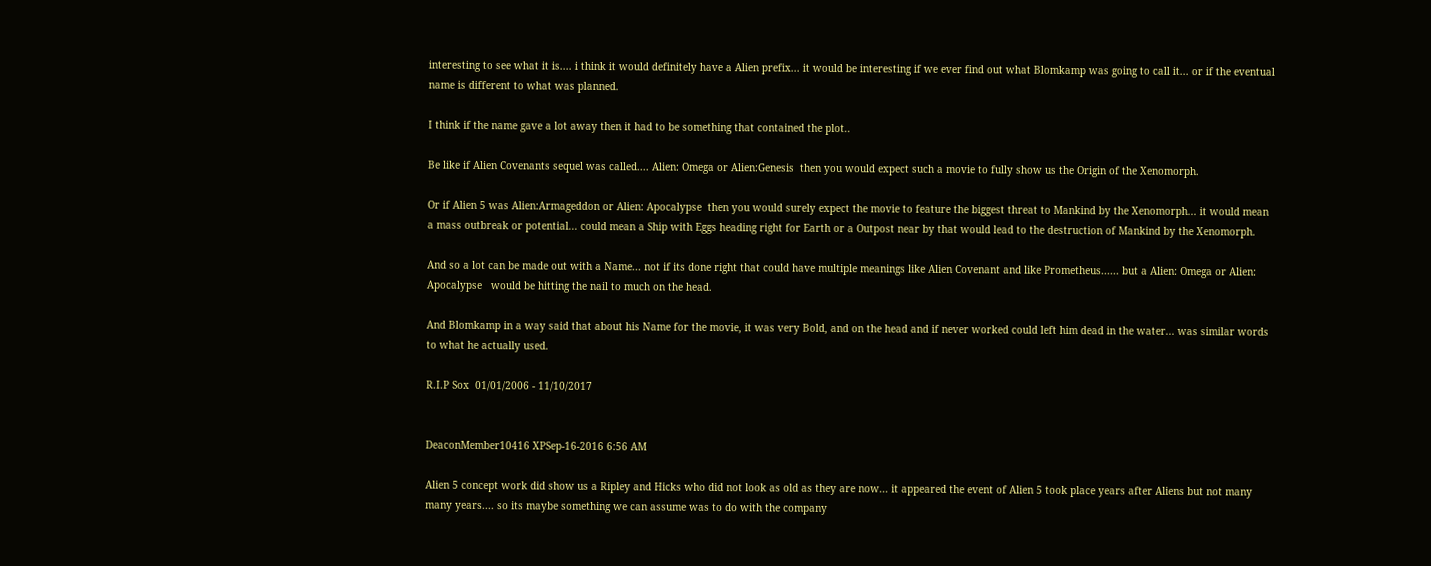interesting to see what it is.... i think it would definitely have a Alien prefix... it would be interesting if we ever find out what Blomkamp was going to call it... or if the eventual name is different to what was planned.

I think if the name gave a lot away then it had to be something that contained the plot..

Be like if Alien Covenants sequel was called.... Alien: Omega or Alien:Genesis  then you would expect such a movie to fully show us the Origin of the Xenomorph.

Or if Alien 5 was Alien:Armageddon or Alien: Apocalypse  then you would surely expect the movie to feature the biggest threat to Mankind by the Xenomorph... it would mean a mass outbreak or potential... could mean a Ship with Eggs heading right for Earth or a Outpost near by that would lead to the destruction of Mankind by the Xenomorph.

And so a lot can be made out with a Name... not if its done right that could have multiple meanings like Alien Covenant and like Prometheus...... but a Alien: Omega or Alien: Apocalypse   would be hitting the nail to much on the head.

And Blomkamp in a way said that about his Name for the movie, it was very Bold, and on the head and if never worked could left him dead in the water... was similar words to what he actually used.

R.I.P Sox  01/01/2006 - 11/10/2017


DeaconMember10416 XPSep-16-2016 6:56 AM

Alien 5 concept work did show us a Ripley and Hicks who did not look as old as they are now... it appeared the event of Alien 5 took place years after Aliens but not many many years.... so its maybe something we can assume was to do with the company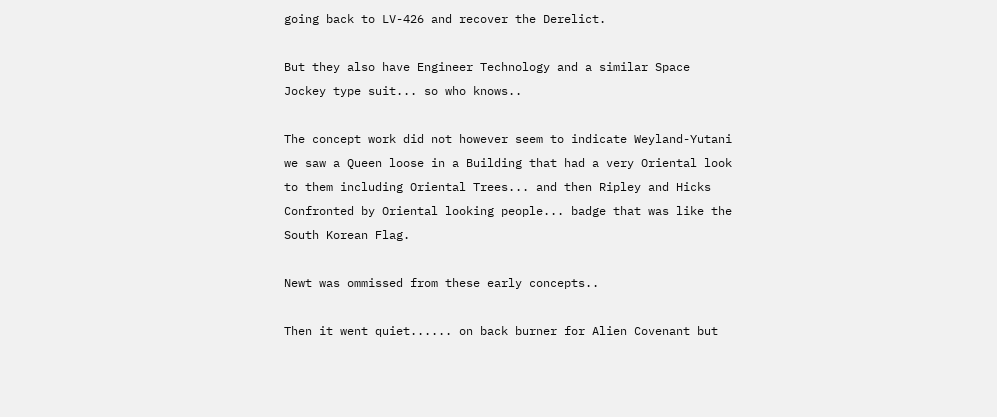going back to LV-426 and recover the Derelict.

But they also have Engineer Technology and a similar Space Jockey type suit... so who knows..

The concept work did not however seem to indicate Weyland-Yutani we saw a Queen loose in a Building that had a very Oriental look to them including Oriental Trees... and then Ripley and Hicks Confronted by Oriental looking people... badge that was like the South Korean Flag.

Newt was ommissed from these early concepts..

Then it went quiet...... on back burner for Alien Covenant but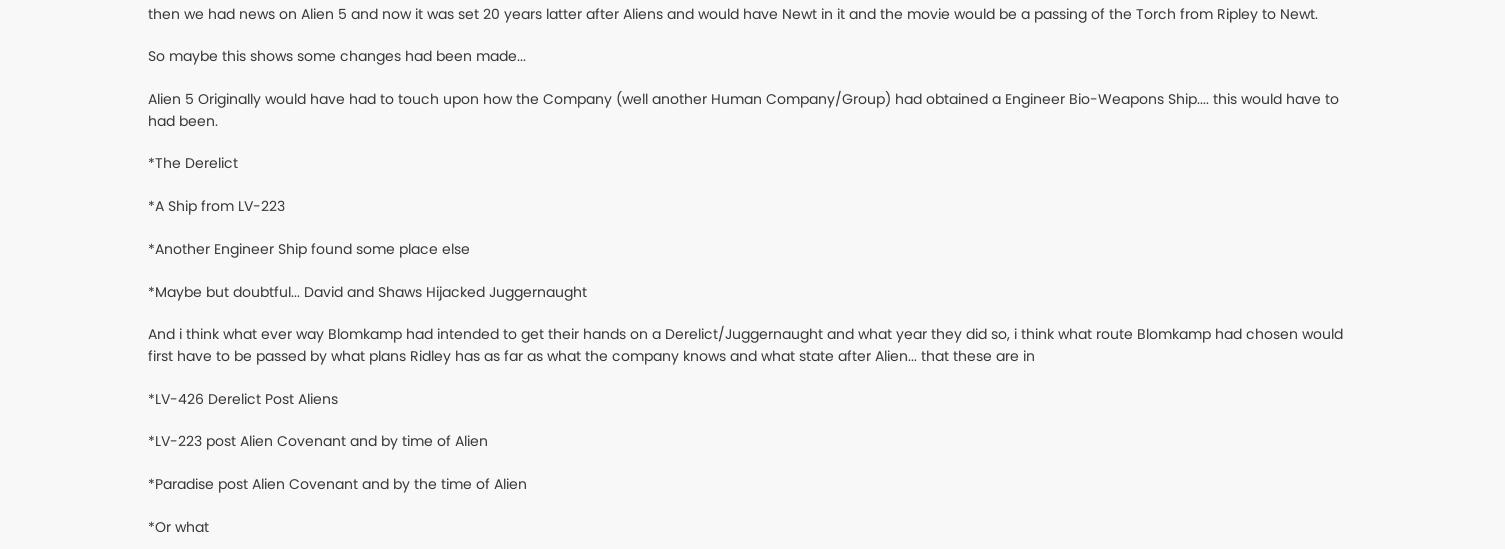then we had news on Alien 5 and now it was set 20 years latter after Aliens and would have Newt in it and the movie would be a passing of the Torch from Ripley to Newt.

So maybe this shows some changes had been made...

Alien 5 Originally would have had to touch upon how the Company (well another Human Company/Group) had obtained a Engineer Bio-Weapons Ship.... this would have to had been.

*The Derelict

*A Ship from LV-223

*Another Engineer Ship found some place else

*Maybe but doubtful... David and Shaws Hijacked Juggernaught

And i think what ever way Blomkamp had intended to get their hands on a Derelict/Juggernaught and what year they did so, i think what route Blomkamp had chosen would first have to be passed by what plans Ridley has as far as what the company knows and what state after Alien... that these are in

*LV-426 Derelict Post Aliens

*LV-223 post Alien Covenant and by time of Alien

*Paradise post Alien Covenant and by the time of Alien

*Or what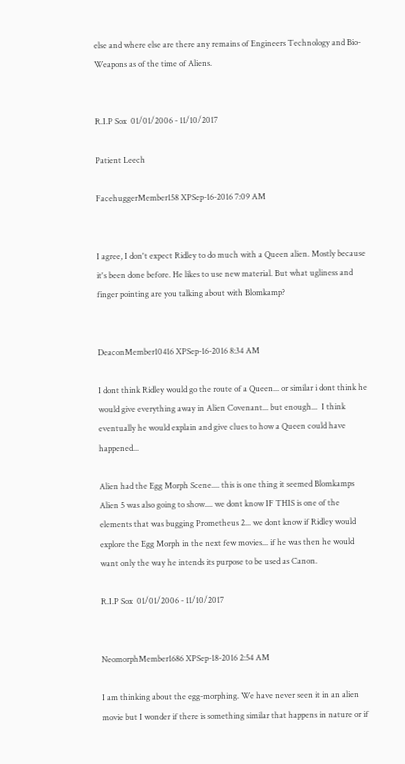else and where else are there any remains of Engineers Technology and Bio-Weapons as of the time of Aliens.


R.I.P Sox  01/01/2006 - 11/10/2017

Patient Leech

FacehuggerMember158 XPSep-16-2016 7:09 AM


I agree, I don't expect Ridley to do much with a Queen alien. Mostly because it's been done before. He likes to use new material. But what ugliness and finger pointing are you talking about with Blomkamp?


DeaconMember10416 XPSep-16-2016 8:34 AM

I dont think Ridley would go the route of a Queen... or similar i dont think he would give everything away in Alien Covenant... but enough...  I think eventually he would explain and give clues to how a Queen could have happened...

Alien had the Egg Morph Scene.... this is one thing it seemed Blomkamps Alien 5 was also going to show.... we dont know IF THIS is one of the elements that was bugging Prometheus 2... we dont know if Ridley would explore the Egg Morph in the next few movies... if he was then he would want only the way he intends its purpose to be used as Canon.

R.I.P Sox  01/01/2006 - 11/10/2017


NeomorphMember1686 XPSep-18-2016 2:54 AM

I am thinking about the egg-morphing. We have never seen it in an alien movie but I wonder if there is something similar that happens in nature or if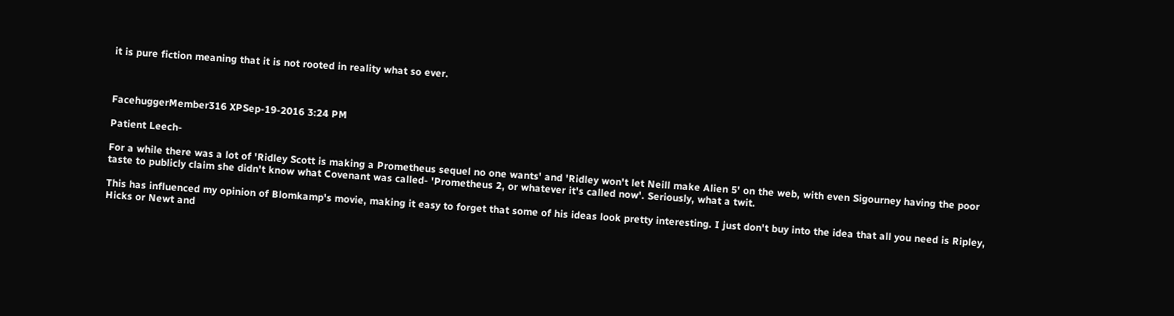it is pure fiction meaning that it is not rooted in reality what so ever.



FacehuggerMember316 XPSep-19-2016 3:24 PM

Patient Leech-

For a while there was a lot of 'Ridley Scott is making a Prometheus sequel no one wants' and 'Ridley won't let Neill make Alien 5' on the web, with even Sigourney having the poor taste to publicly claim she didn't know what Covenant was called- 'Prometheus 2, or whatever it's called now'. Seriously, what a twit.

This has influenced my opinion of Blomkamp's movie, making it easy to forget that some of his ideas look pretty interesting. I just don't buy into the idea that all you need is Ripley, Hicks or Newt and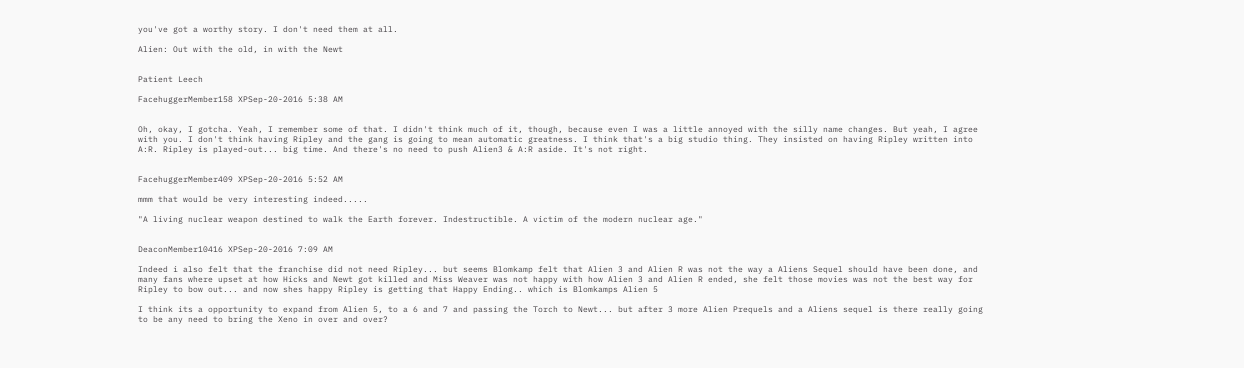you've got a worthy story. I don't need them at all.

Alien: Out with the old, in with the Newt


Patient Leech

FacehuggerMember158 XPSep-20-2016 5:38 AM


Oh, okay, I gotcha. Yeah, I remember some of that. I didn't think much of it, though, because even I was a little annoyed with the silly name changes. But yeah, I agree with you. I don't think having Ripley and the gang is going to mean automatic greatness. I think that's a big studio thing. They insisted on having Ripley written into A:R. Ripley is played-out... big time. And there's no need to push Alien3 & A:R aside. It's not right.


FacehuggerMember409 XPSep-20-2016 5:52 AM

mmm that would be very interesting indeed.....

"A living nuclear weapon destined to walk the Earth forever. Indestructible. A victim of the modern nuclear age."


DeaconMember10416 XPSep-20-2016 7:09 AM

Indeed i also felt that the franchise did not need Ripley... but seems Blomkamp felt that Alien 3 and Alien R was not the way a Aliens Sequel should have been done, and many fans where upset at how Hicks and Newt got killed and Miss Weaver was not happy with how Alien 3 and Alien R ended, she felt those movies was not the best way for Ripley to bow out... and now shes happy Ripley is getting that Happy Ending.. which is Blomkamps Alien 5

I think its a opportunity to expand from Alien 5, to a 6 and 7 and passing the Torch to Newt... but after 3 more Alien Prequels and a Aliens sequel is there really going to be any need to bring the Xeno in over and over?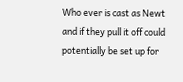Who ever is cast as Newt and if they pull it off could potentially be set up for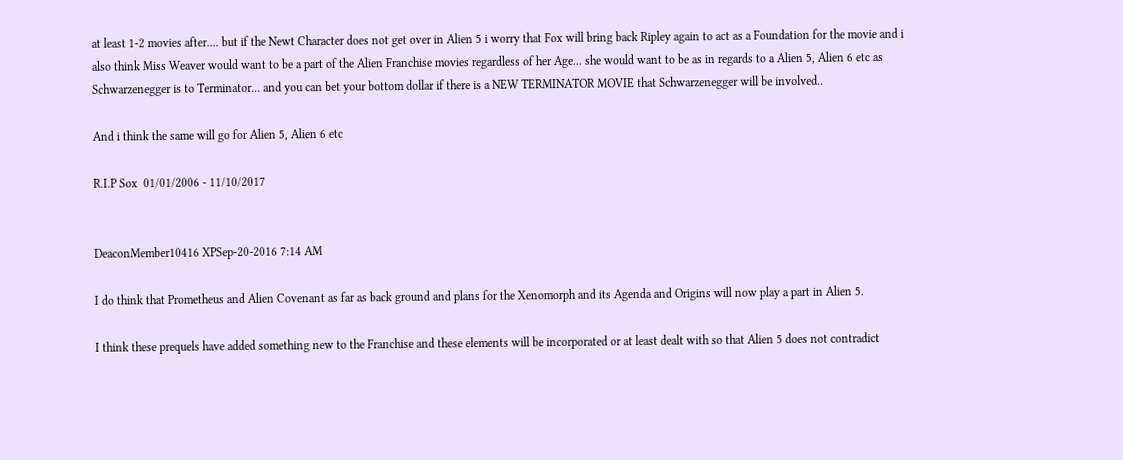at least 1-2 movies after.... but if the Newt Character does not get over in Alien 5 i worry that Fox will bring back Ripley again to act as a Foundation for the movie and i also think Miss Weaver would want to be a part of the Alien Franchise movies regardless of her Age... she would want to be as in regards to a Alien 5, Alien 6 etc as Schwarzenegger is to Terminator... and you can bet your bottom dollar if there is a NEW TERMINATOR MOVIE that Schwarzenegger will be involved..

And i think the same will go for Alien 5, Alien 6 etc

R.I.P Sox  01/01/2006 - 11/10/2017


DeaconMember10416 XPSep-20-2016 7:14 AM

I do think that Prometheus and Alien Covenant as far as back ground and plans for the Xenomorph and its Agenda and Origins will now play a part in Alien 5.

I think these prequels have added something new to the Franchise and these elements will be incorporated or at least dealt with so that Alien 5 does not contradict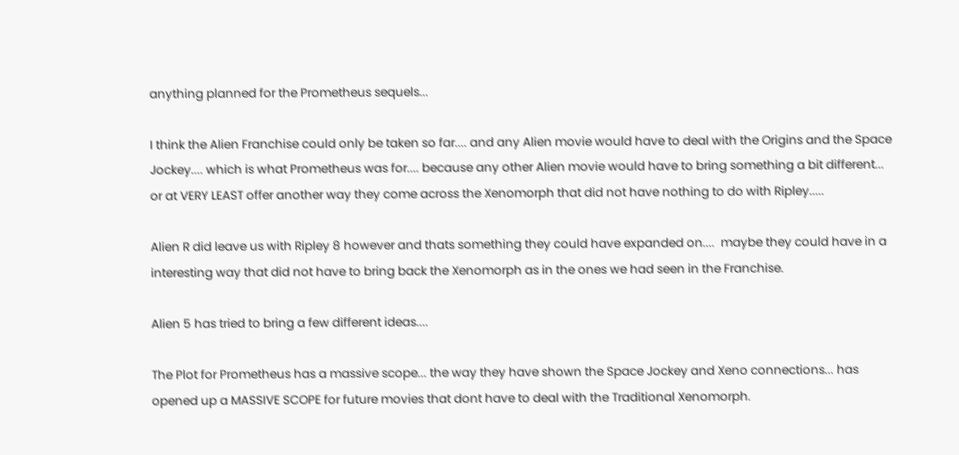anything planned for the Prometheus sequels...

I think the Alien Franchise could only be taken so far.... and any Alien movie would have to deal with the Origins and the Space Jockey.... which is what Prometheus was for.... because any other Alien movie would have to bring something a bit different... or at VERY LEAST offer another way they come across the Xenomorph that did not have nothing to do with Ripley.....

Alien R did leave us with Ripley 8 however and thats something they could have expanded on....  maybe they could have in a interesting way that did not have to bring back the Xenomorph as in the ones we had seen in the Franchise.

Alien 5 has tried to bring a few different ideas....

The Plot for Prometheus has a massive scope... the way they have shown the Space Jockey and Xeno connections... has opened up a MASSIVE SCOPE for future movies that dont have to deal with the Traditional Xenomorph.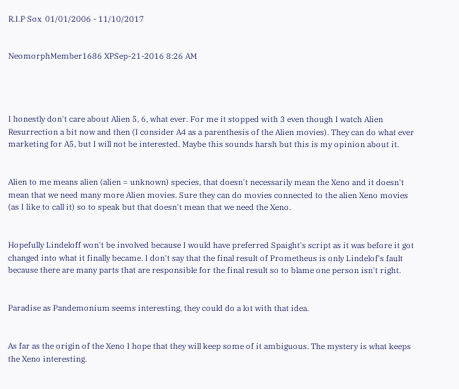R.I.P Sox  01/01/2006 - 11/10/2017


NeomorphMember1686 XPSep-21-2016 8:26 AM




I honestly don't care about Alien 5, 6, what ever. For me it stopped with 3 even though I watch Alien Resurrection a bit now and then (I consider A4 as a parenthesis of the Alien movies). They can do what ever marketing for A5, but I will not be interested. Maybe this sounds harsh but this is my opinion about it.


Alien to me means alien (alien = unknown) species, that doesn't necessarily mean the Xeno and it doesn't mean that we need many more Alien movies. Sure they can do movies connected to the alien Xeno movies (as I like to call it) so to speak but that doesn't mean that we need the Xeno.


Hopefully Lindeloff won't be involved because I would have preferred Spaight's script as it was before it got changed into what it finally became. I don't say that the final result of Prometheus is only Lindelof's fault because there are many parts that are responsible for the final result so to blame one person isn't right.


Paradise as Pandemonium seems interesting, they could do a lot with that idea.


As far as the origin of the Xeno I hope that they will keep some of it ambiguous. The mystery is what keeps the Xeno interesting.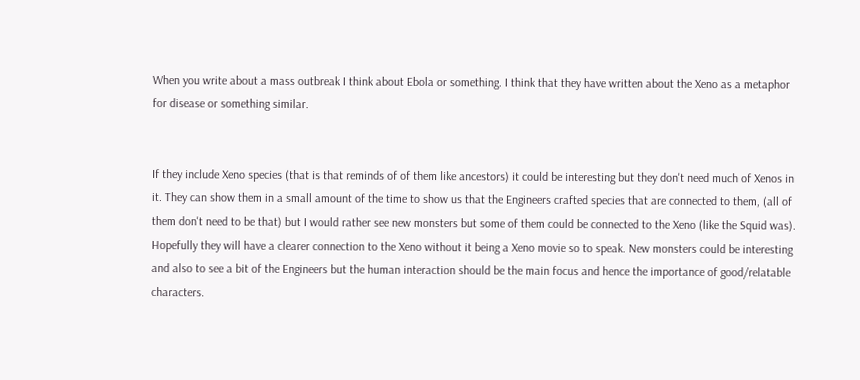When you write about a mass outbreak I think about Ebola or something. I think that they have written about the Xeno as a metaphor for disease or something similar.


If they include Xeno species (that is that reminds of of them like ancestors) it could be interesting but they don't need much of Xenos in it. They can show them in a small amount of the time to show us that the Engineers crafted species that are connected to them, (all of them don't need to be that) but I would rather see new monsters but some of them could be connected to the Xeno (like the Squid was). Hopefully they will have a clearer connection to the Xeno without it being a Xeno movie so to speak. New monsters could be interesting and also to see a bit of the Engineers but the human interaction should be the main focus and hence the importance of good/relatable characters.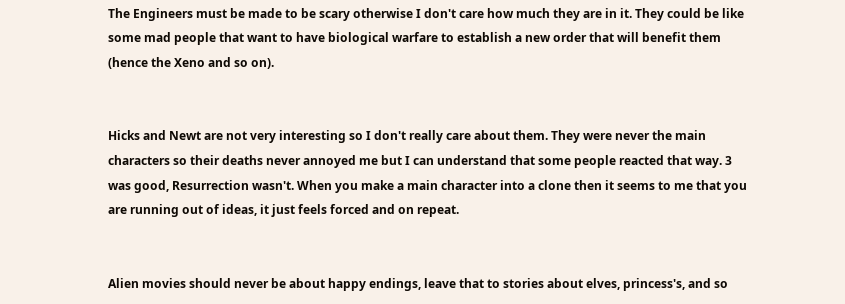The Engineers must be made to be scary otherwise I don't care how much they are in it. They could be like some mad people that want to have biological warfare to establish a new order that will benefit them (hence the Xeno and so on).


Hicks and Newt are not very interesting so I don't really care about them. They were never the main characters so their deaths never annoyed me but I can understand that some people reacted that way. 3 was good, Resurrection wasn't. When you make a main character into a clone then it seems to me that you are running out of ideas, it just feels forced and on repeat.


Alien movies should never be about happy endings, leave that to stories about elves, princess's, and so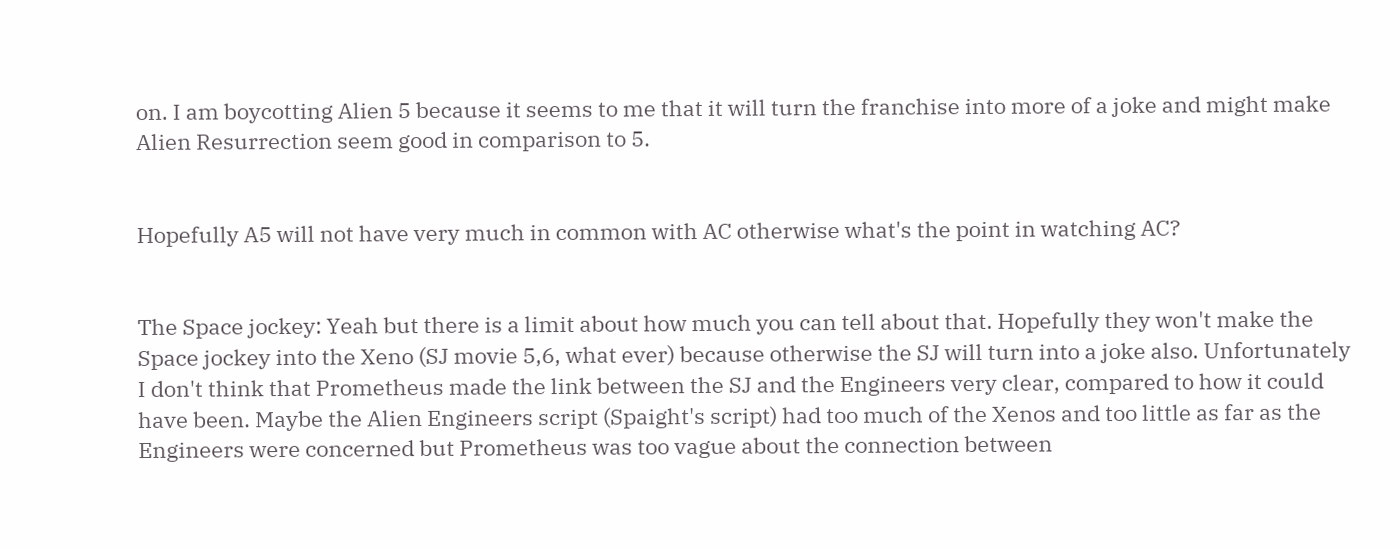on. I am boycotting Alien 5 because it seems to me that it will turn the franchise into more of a joke and might make Alien Resurrection seem good in comparison to 5.


Hopefully A5 will not have very much in common with AC otherwise what's the point in watching AC?


The Space jockey: Yeah but there is a limit about how much you can tell about that. Hopefully they won't make the Space jockey into the Xeno (SJ movie 5,6, what ever) because otherwise the SJ will turn into a joke also. Unfortunately I don't think that Prometheus made the link between the SJ and the Engineers very clear, compared to how it could have been. Maybe the Alien Engineers script (Spaight's script) had too much of the Xenos and too little as far as the Engineers were concerned but Prometheus was too vague about the connection between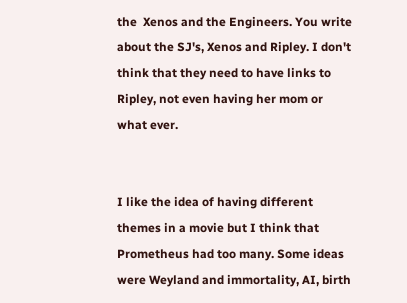the  Xenos and the Engineers. You write about the SJ's, Xenos and Ripley. I don't think that they need to have links to Ripley, not even having her mom or what ever.


I like the idea of having different themes in a movie but I think that Prometheus had too many. Some ideas were Weyland and immortality, AI, birth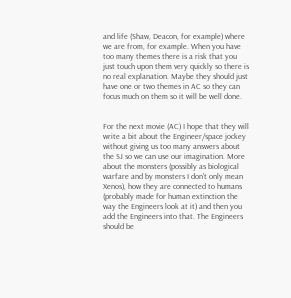and life (Shaw, Deacon, for example) where we are from, for example. When you have too many themes there is a risk that you just touch upon them very quickly so there is no real explanation. Maybe they should just have one or two themes in AC so they can focus much on them so it will be well done.


For the next movie (AC) I hope that they will write a bit about the Engineer/space jockey without giving us too many answers about the SJ so we can use our imagination. More about the monsters (possibly as biological warfare and by monsters I don't only mean Xenos), how they are connected to humans (probably made for human extinction the way the Engineers look at it) and then you add the Engineers into that. The Engineers should be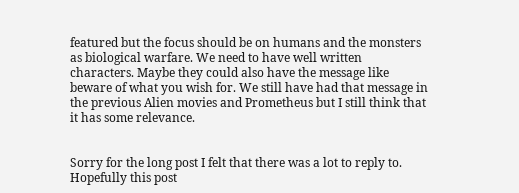featured but the focus should be on humans and the monsters as biological warfare. We need to have well written characters. Maybe they could also have the message like beware of what you wish for. We still have had that message in the previous Alien movies and Prometheus but I still think that it has some relevance.


Sorry for the long post I felt that there was a lot to reply to. Hopefully this post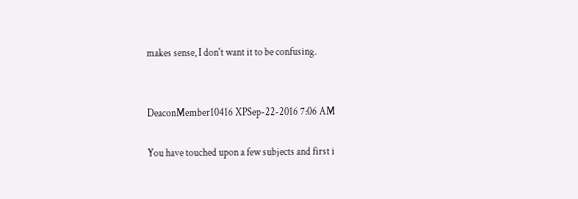makes sense, I don't want it to be confusing.


DeaconMember10416 XPSep-22-2016 7:06 AM

You have touched upon a few subjects and first i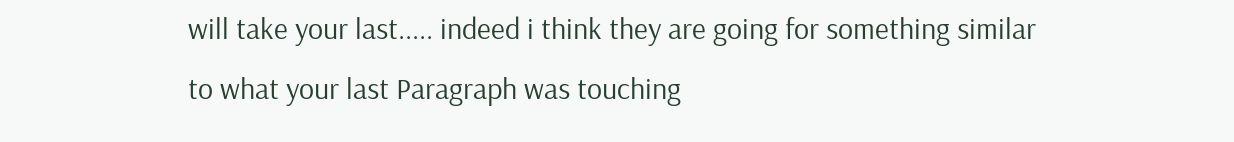will take your last..... indeed i think they are going for something similar to what your last Paragraph was touching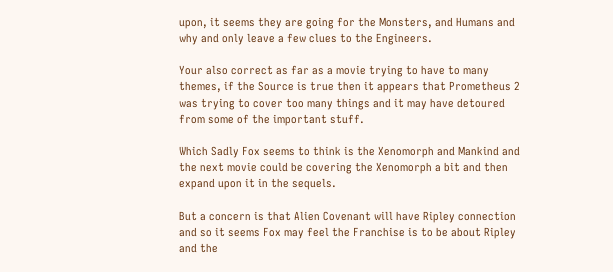upon, it seems they are going for the Monsters, and Humans and why and only leave a few clues to the Engineers.

Your also correct as far as a movie trying to have to many themes, if the Source is true then it appears that Prometheus 2 was trying to cover too many things and it may have detoured from some of the important stuff.

Which Sadly Fox seems to think is the Xenomorph and Mankind and the next movie could be covering the Xenomorph a bit and then expand upon it in the sequels.

But a concern is that Alien Covenant will have Ripley connection and so it seems Fox may feel the Franchise is to be about Ripley and the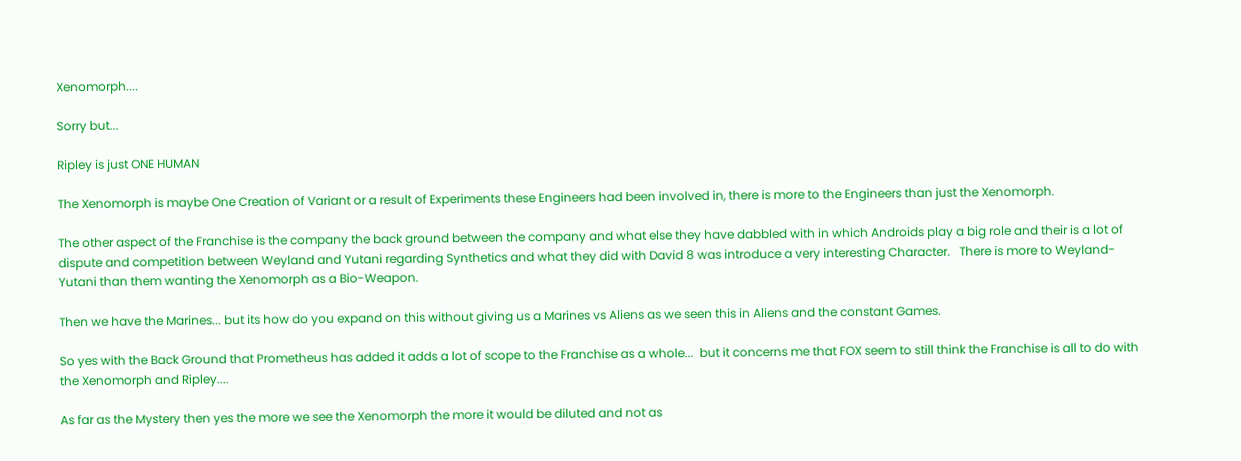Xenomorph....

Sorry but...

Ripley is just ONE HUMAN

The Xenomorph is maybe One Creation of Variant or a result of Experiments these Engineers had been involved in, there is more to the Engineers than just the Xenomorph.

The other aspect of the Franchise is the company the back ground between the company and what else they have dabbled with in which Androids play a big role and their is a lot of dispute and competition between Weyland and Yutani regarding Synthetics and what they did with David 8 was introduce a very interesting Character.   There is more to Weyland-Yutani than them wanting the Xenomorph as a Bio-Weapon.

Then we have the Marines... but its how do you expand on this without giving us a Marines vs Aliens as we seen this in Aliens and the constant Games.

So yes with the Back Ground that Prometheus has added it adds a lot of scope to the Franchise as a whole...  but it concerns me that FOX seem to still think the Franchise is all to do with the Xenomorph and Ripley....

As far as the Mystery then yes the more we see the Xenomorph the more it would be diluted and not as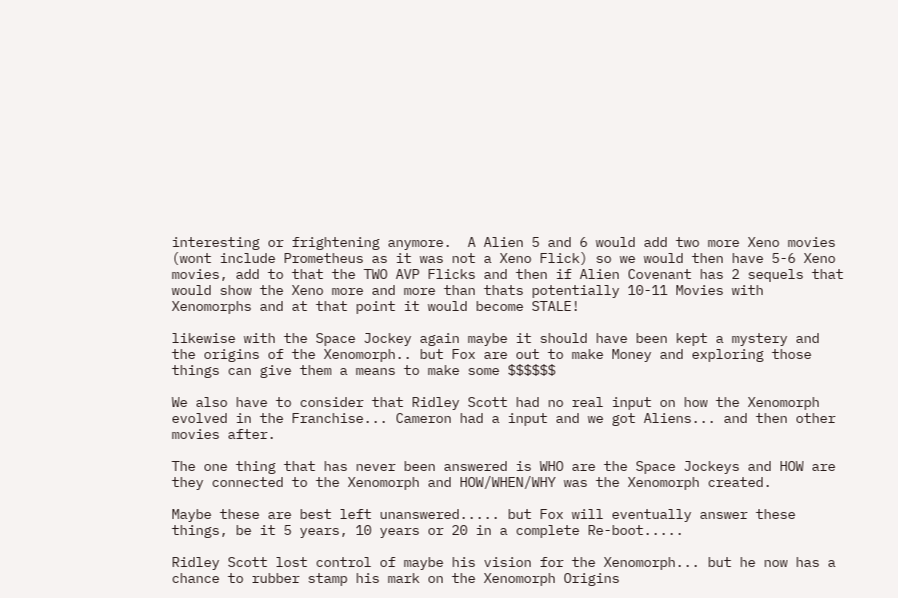interesting or frightening anymore.  A Alien 5 and 6 would add two more Xeno movies (wont include Prometheus as it was not a Xeno Flick) so we would then have 5-6 Xeno movies, add to that the TWO AVP Flicks and then if Alien Covenant has 2 sequels that would show the Xeno more and more than thats potentially 10-11 Movies with Xenomorphs and at that point it would become STALE!

likewise with the Space Jockey again maybe it should have been kept a mystery and the origins of the Xenomorph.. but Fox are out to make Money and exploring those things can give them a means to make some $$$$$$

We also have to consider that Ridley Scott had no real input on how the Xenomorph evolved in the Franchise... Cameron had a input and we got Aliens... and then other movies after.

The one thing that has never been answered is WHO are the Space Jockeys and HOW are they connected to the Xenomorph and HOW/WHEN/WHY was the Xenomorph created.

Maybe these are best left unanswered..... but Fox will eventually answer these things, be it 5 years, 10 years or 20 in a complete Re-boot.....

Ridley Scott lost control of maybe his vision for the Xenomorph... but he now has a chance to rubber stamp his mark on the Xenomorph Origins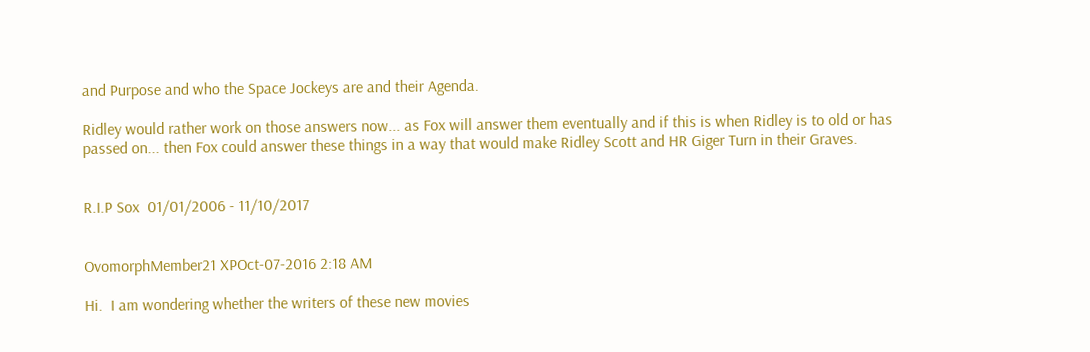and Purpose and who the Space Jockeys are and their Agenda.

Ridley would rather work on those answers now... as Fox will answer them eventually and if this is when Ridley is to old or has passed on... then Fox could answer these things in a way that would make Ridley Scott and HR Giger Turn in their Graves.


R.I.P Sox  01/01/2006 - 11/10/2017


OvomorphMember21 XPOct-07-2016 2:18 AM

Hi.  I am wondering whether the writers of these new movies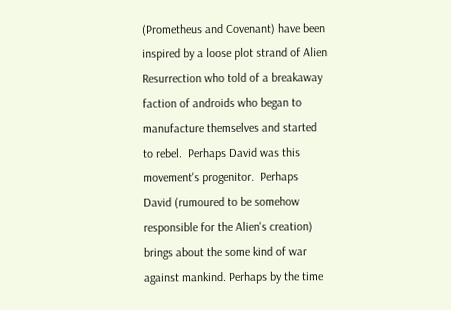(Prometheus and Covenant) have been inspired by a loose plot strand of Alien Resurrection who told of a breakaway faction of androids who began to manufacture themselves and started to rebel.  Perhaps David was this movement's progenitor.  Perhaps David (rumoured to be somehow responsible for the Alien's creation) brings about the some kind of war against mankind. Perhaps by the time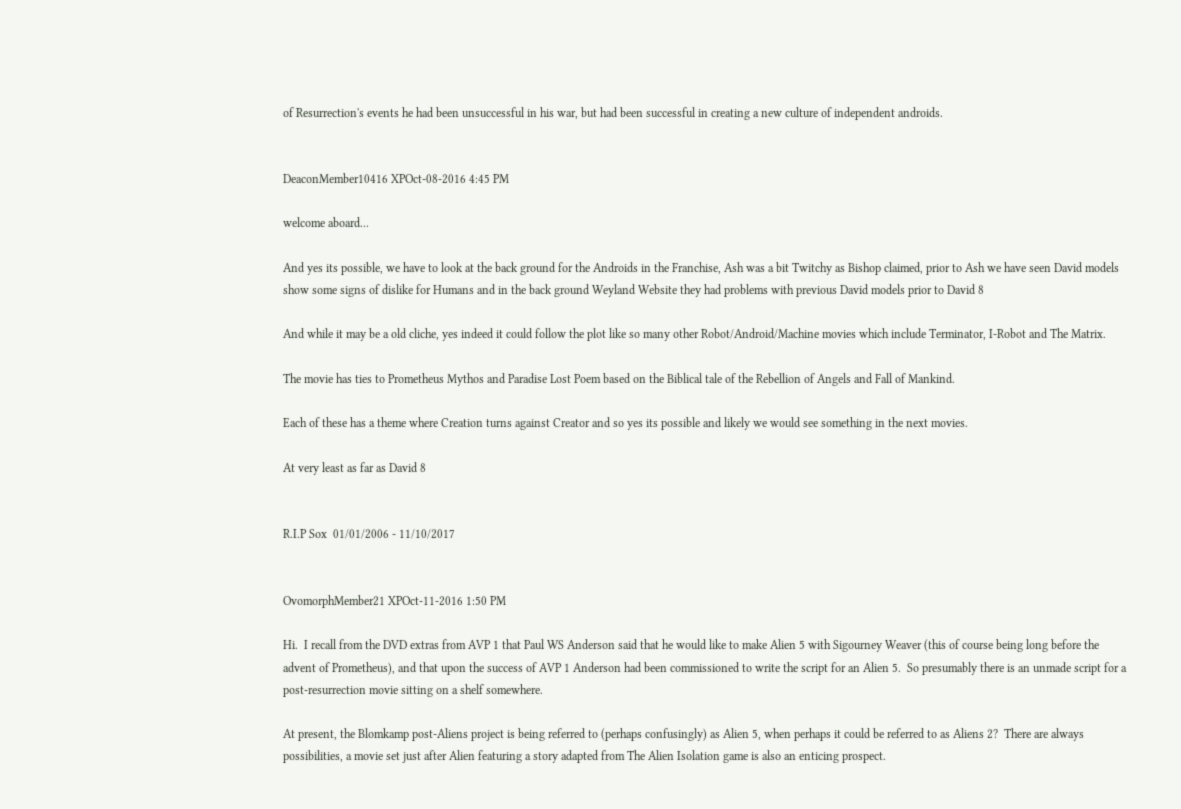of Resurrection's events he had been unsuccessful in his war, but had been successful in creating a new culture of independent androids.


DeaconMember10416 XPOct-08-2016 4:45 PM

welcome aboard...

And yes its possible, we have to look at the back ground for the Androids in the Franchise, Ash was a bit Twitchy as Bishop claimed, prior to Ash we have seen David models show some signs of dislike for Humans and in the back ground Weyland Website they had problems with previous David models prior to David 8

And while it may be a old cliche, yes indeed it could follow the plot like so many other Robot/Android/Machine movies which include Terminator, I-Robot and The Matrix.

The movie has ties to Prometheus Mythos and Paradise Lost Poem based on the Biblical tale of the Rebellion of Angels and Fall of Mankind.

Each of these has a theme where Creation turns against Creator and so yes its possible and likely we would see something in the next movies.

At very least as far as David 8


R.I.P Sox  01/01/2006 - 11/10/2017


OvomorphMember21 XPOct-11-2016 1:50 PM

Hi.  I recall from the DVD extras from AVP 1 that Paul WS Anderson said that he would like to make Alien 5 with Sigourney Weaver (this of course being long before the advent of Prometheus), and that upon the success of AVP 1 Anderson had been commissioned to write the script for an Alien 5.  So presumably there is an unmade script for a post-resurrection movie sitting on a shelf somewhere.

At present, the Blomkamp post-Aliens project is being referred to (perhaps confusingly) as Alien 5, when perhaps it could be referred to as Aliens 2?  There are always possibilities, a movie set just after Alien featuring a story adapted from The Alien Isolation game is also an enticing prospect.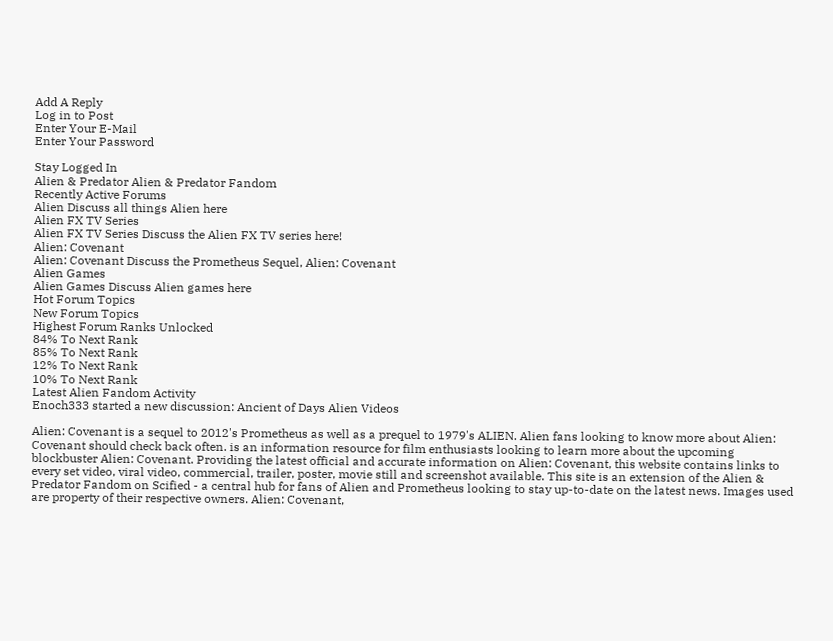Add A Reply
Log in to Post
Enter Your E-Mail
Enter Your Password

Stay Logged In
Alien & Predator Alien & Predator Fandom
Recently Active Forums
Alien Discuss all things Alien here
Alien FX TV Series
Alien FX TV Series Discuss the Alien FX TV series here!
Alien: Covenant
Alien: Covenant Discuss the Prometheus Sequel, Alien: Covenant
Alien Games
Alien Games Discuss Alien games here
Hot Forum Topics
New Forum Topics
Highest Forum Ranks Unlocked
84% To Next Rank
85% To Next Rank
12% To Next Rank
10% To Next Rank
Latest Alien Fandom Activity
Enoch333 started a new discussion: Ancient of Days Alien Videos

Alien: Covenant is a sequel to 2012's Prometheus as well as a prequel to 1979's ALIEN. Alien fans looking to know more about Alien: Covenant should check back often. is an information resource for film enthusiasts looking to learn more about the upcoming blockbuster Alien: Covenant. Providing the latest official and accurate information on Alien: Covenant, this website contains links to every set video, viral video, commercial, trailer, poster, movie still and screenshot available. This site is an extension of the Alien & Predator Fandom on Scified - a central hub for fans of Alien and Prometheus looking to stay up-to-date on the latest news. Images used are property of their respective owners. Alien: Covenant,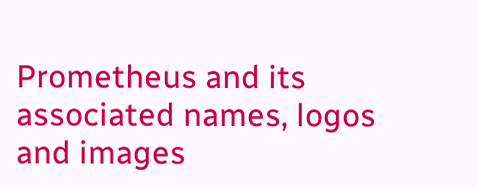Prometheus and its associated names, logos and images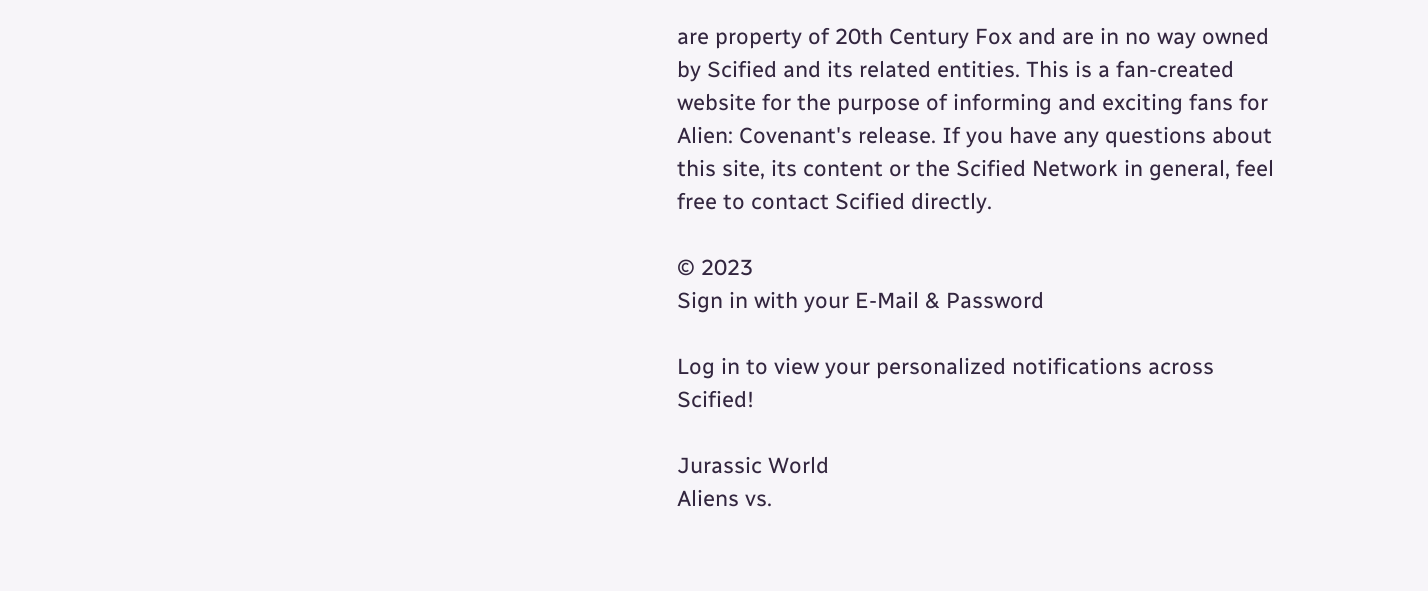are property of 20th Century Fox and are in no way owned by Scified and its related entities. This is a fan-created website for the purpose of informing and exciting fans for Alien: Covenant's release. If you have any questions about this site, its content or the Scified Network in general, feel free to contact Scified directly.

© 2023
Sign in with your E-Mail & Password

Log in to view your personalized notifications across Scified!

Jurassic World
Aliens vs.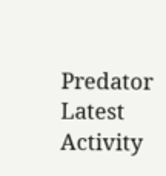Predator
Latest Activity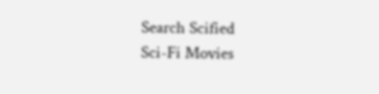Search Scified
Sci-Fi Movies